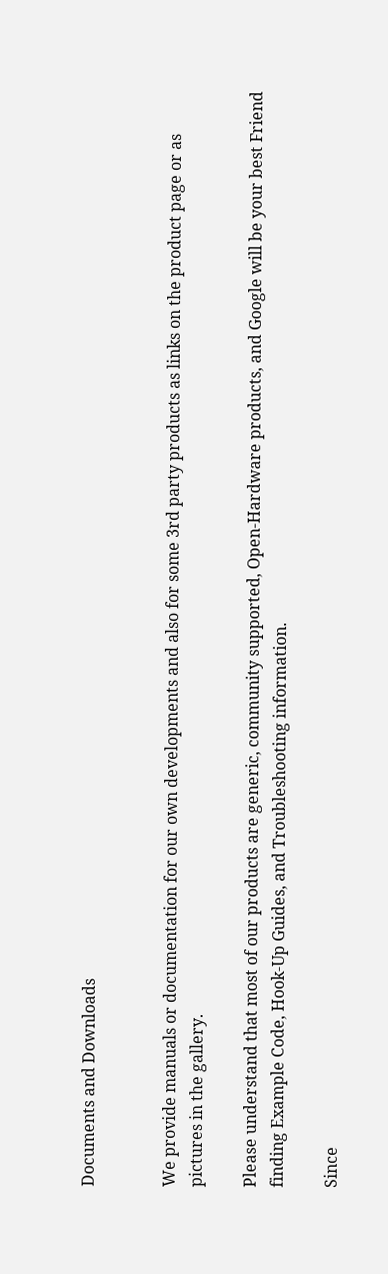Documents and Downloads


We provide manuals or documentation for our own developments and also for some 3rd party products as links on the product page or as pictures in the gallery.

Please understand that most of our products are generic, community supported, Open-Hardware products, and Google will be your best Friend finding Example Code, Hook-Up Guides, and Troubleshooting information.

Since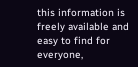this information is freely available and easy to find for everyone,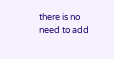there is no need to add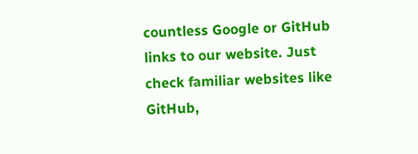countless Google or GitHub links to our website. Just check familiar websites like GitHub,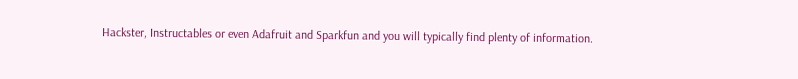Hackster, Instructables or even Adafruit and Sparkfun and you will typically find plenty of information.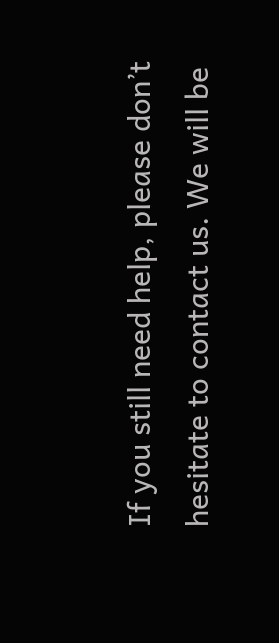If you still need help, please don’t hesitate to contact us. We will be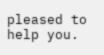pleased to help you.